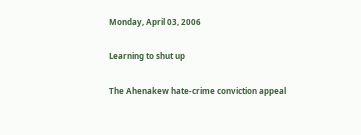Monday, April 03, 2006

Learning to shut up

The Ahenakew hate-crime conviction appeal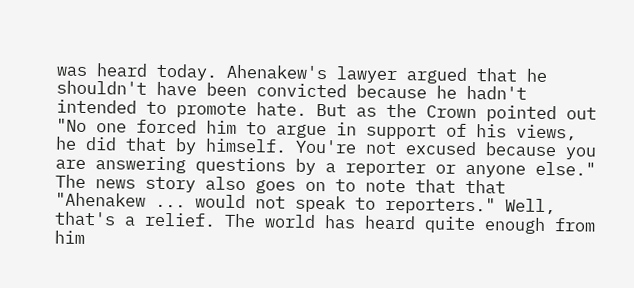was heard today. Ahenakew's lawyer argued that he shouldn't have been convicted because he hadn't intended to promote hate. But as the Crown pointed out "No one forced him to argue in support of his views, he did that by himself. You're not excused because you are answering questions by a reporter or anyone else." The news story also goes on to note that that "Ahenakew ... would not speak to reporters." Well, that's a relief. The world has heard quite enough from him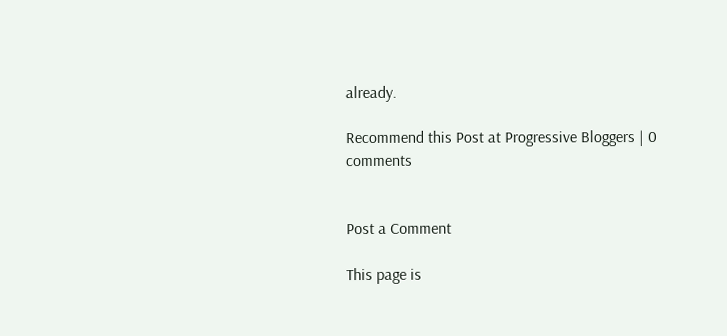already.

Recommend this Post at Progressive Bloggers | 0 comments


Post a Comment

This page is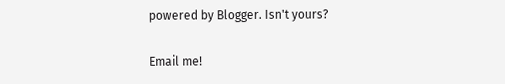powered by Blogger. Isn't yours?

Email me!